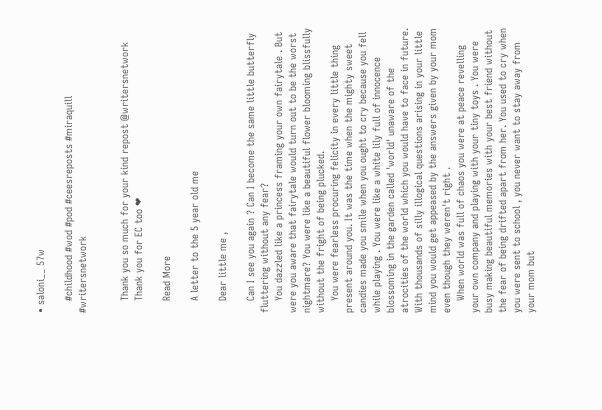• saloni__ 57w

    #childhood #wod #pod #ceesreposts #miraquill #writersnetwork


    Thank you so much for your kind repost @writersnetwork
    Thank you for EC too ❤

    Read More

    A letter to the 5 year old me

    Dear little me ,

    Can I see you again ? Can I become the same little butterfly fluttering without any fear?
    You dazzled like a princess framing your own fairytale . But were you aware that fairytale would turn out to be the worst nightmare? You were like a beautiful flower blooming blissfully without the fright of being plucked.
    You were fearless procuring felicity in every little thing present around you. It was the time when the mighty sweet candies made you smile when you ought to cry because you fell while playing . You were like a white lily full of innocence blossoming in the garden called 'world' unaware of the atrocities of the world which you would have to face in future. With thousands of silly illogical questions arising in your little mind you would get appeased by the answers given by your mom even though they weren't right .
    When world was full of chaos you were at peace revelling your own company and playing with your tiny toys . You were busy making beautiful memories with your best friend without the fear of being drifted apart from her. You used to cry when you were sent to school , you never want to stay away from your mom but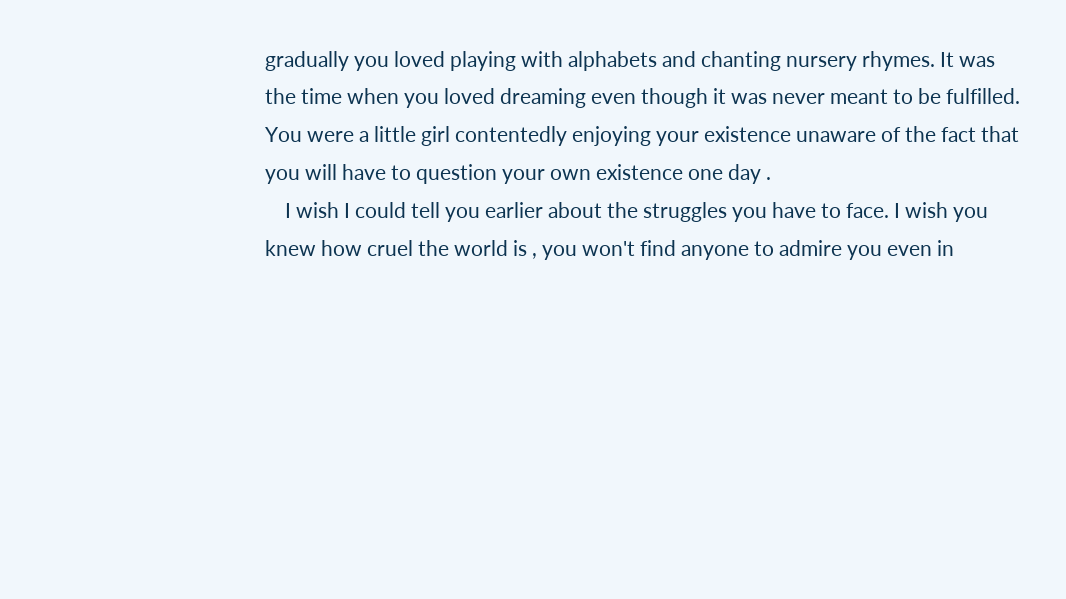gradually you loved playing with alphabets and chanting nursery rhymes. It was the time when you loved dreaming even though it was never meant to be fulfilled. You were a little girl contentedly enjoying your existence unaware of the fact that you will have to question your own existence one day .
    I wish I could tell you earlier about the struggles you have to face. I wish you knew how cruel the world is , you won't find anyone to admire you even in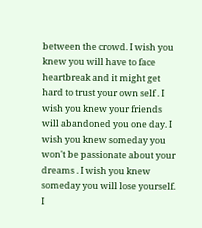between the crowd. I wish you knew you will have to face heartbreak and it might get hard to trust your own self . I wish you knew your friends will abandoned you one day. I wish you knew someday you won't be passionate about your dreams . I wish you knew someday you will lose yourself. I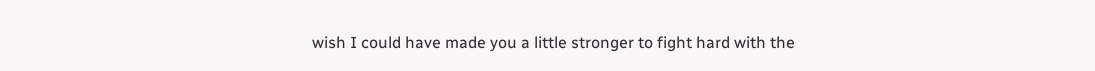wish I could have made you a little stronger to fight hard with the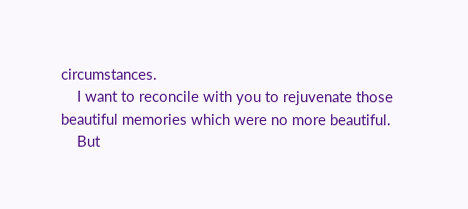circumstances.
    I want to reconcile with you to rejuvenate those beautiful memories which were no more beautiful.
    But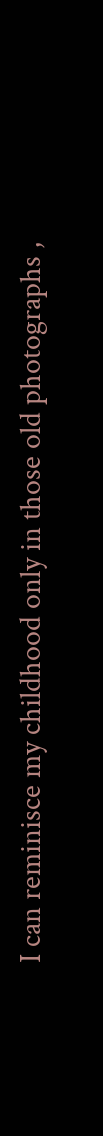I can reminisce my childhood only in those old photographs ,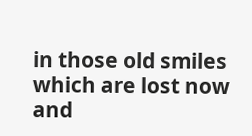in those old smiles which are lost now and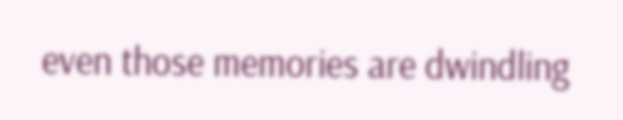even those memories are dwindling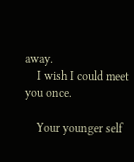away.
    I wish I could meet you once.

    Your younger self